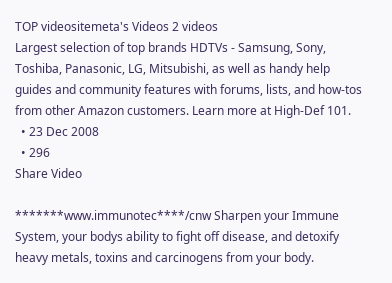TOP videositemeta's Videos 2 videos
Largest selection of top brands HDTVs - Samsung, Sony, Toshiba, Panasonic, LG, Mitsubishi, as well as handy help guides and community features with forums, lists, and how-tos from other Amazon customers. Learn more at High-Def 101.
  • 23 Dec 2008
  • 296
Share Video

*******www.immunotec****/cnw Sharpen your Immune System, your bodys ability to fight off disease, and detoxify heavy metals, toxins and carcinogens from your body.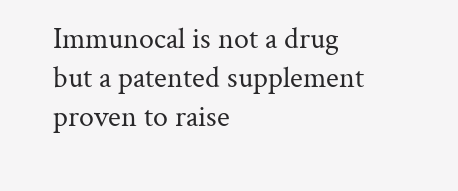Immunocal is not a drug but a patented supplement proven to raise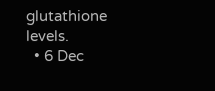glutathione levels.
  • 6 Dec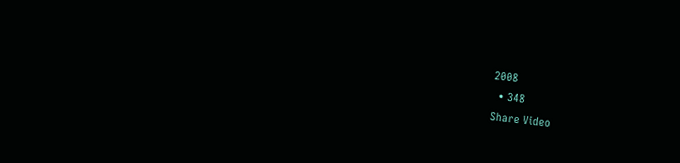2008
  • 348
Share Video